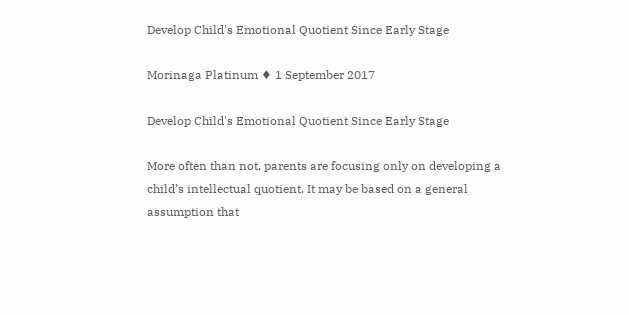Develop Child's Emotional Quotient Since Early Stage

Morinaga Platinum ♦ 1 September 2017

Develop Child's Emotional Quotient Since Early Stage

More often than not, parents are focusing only on developing a child’s intellectual quotient. It may be based on a general assumption that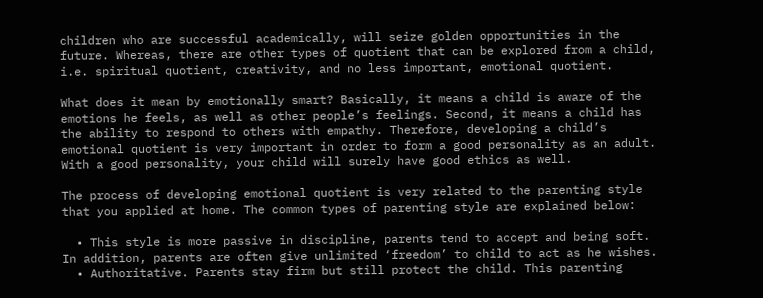children who are successful academically, will seize golden opportunities in the future. Whereas, there are other types of quotient that can be explored from a child, i.e. spiritual quotient, creativity, and no less important, emotional quotient.

What does it mean by emotionally smart? Basically, it means a child is aware of the emotions he feels, as well as other people’s feelings. Second, it means a child has the ability to respond to others with empathy. Therefore, developing a child’s emotional quotient is very important in order to form a good personality as an adult. With a good personality, your child will surely have good ethics as well.

The process of developing emotional quotient is very related to the parenting style that you applied at home. The common types of parenting style are explained below:

  • This style is more passive in discipline, parents tend to accept and being soft. In addition, parents are often give unlimited ‘freedom’ to child to act as he wishes.
  • Authoritative. Parents stay firm but still protect the child. This parenting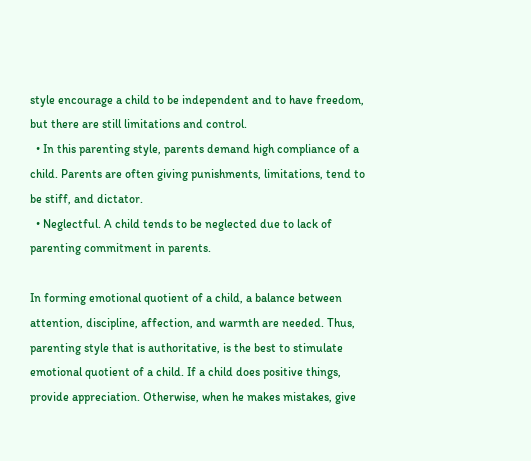style encourage a child to be independent and to have freedom, but there are still limitations and control.
  • In this parenting style, parents demand high compliance of a child. Parents are often giving punishments, limitations, tend to be stiff, and dictator.
  • Neglectful. A child tends to be neglected due to lack of parenting commitment in parents.

In forming emotional quotient of a child, a balance between attention, discipline, affection, and warmth are needed. Thus, parenting style that is authoritative, is the best to stimulate emotional quotient of a child. If a child does positive things, provide appreciation. Otherwise, when he makes mistakes, give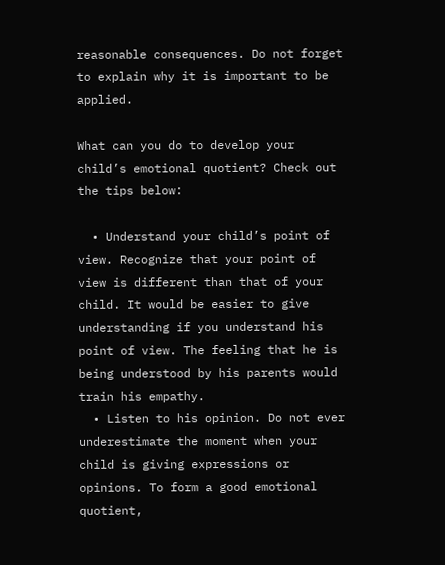reasonable consequences. Do not forget to explain why it is important to be applied.

What can you do to develop your child’s emotional quotient? Check out the tips below:

  • Understand your child’s point of view. Recognize that your point of view is different than that of your child. It would be easier to give understanding if you understand his point of view. The feeling that he is being understood by his parents would train his empathy.
  • Listen to his opinion. Do not ever underestimate the moment when your child is giving expressions or opinions. To form a good emotional quotient,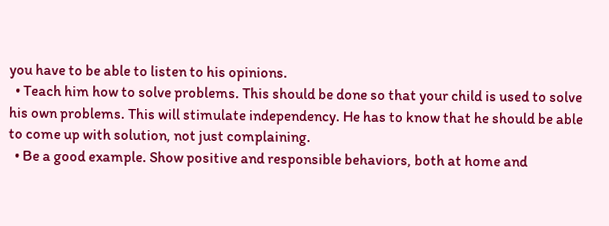you have to be able to listen to his opinions.
  • Teach him how to solve problems. This should be done so that your child is used to solve his own problems. This will stimulate independency. He has to know that he should be able to come up with solution, not just complaining.
  • Be a good example. Show positive and responsible behaviors, both at home and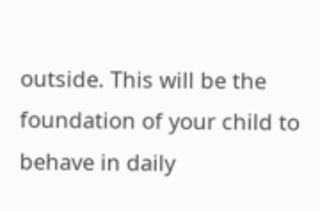outside. This will be the foundation of your child to behave in daily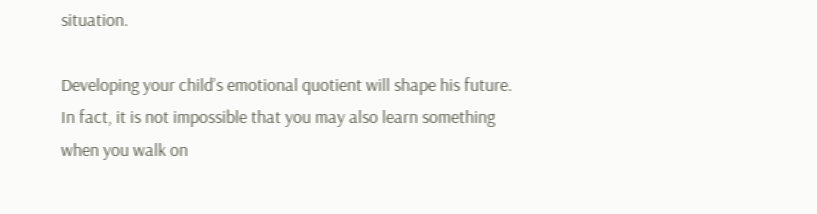situation.

Developing your child’s emotional quotient will shape his future. In fact, it is not impossible that you may also learn something when you walk on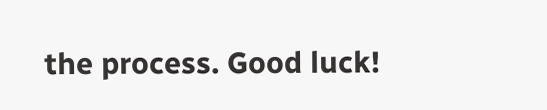the process. Good luck!